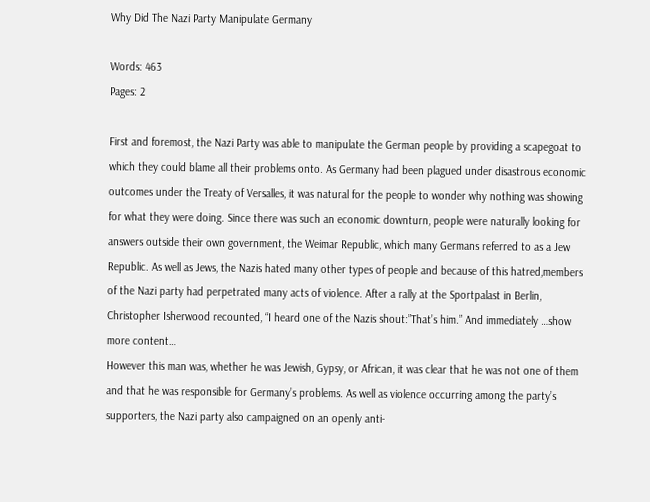Why Did The Nazi Party Manipulate Germany

Words: 463
Pages: 2

First and foremost, the Nazi Party was able to manipulate the German people by providing a scapegoat to which they could blame all their problems onto. As Germany had been plagued under disastrous economic outcomes under the Treaty of Versalles, it was natural for the people to wonder why nothing was showing for what they were doing. Since there was such an economic downturn, people were naturally looking for answers outside their own government, the Weimar Republic, which many Germans referred to as a Jew Republic. As well as Jews, the Nazis hated many other types of people and because of this hatred,members of the Nazi party had perpetrated many acts of violence. After a rally at the Sportpalast in Berlin, Christopher Isherwood recounted, “I heard one of the Nazis shout:”That’s him.” And immediately …show more content…
However this man was, whether he was Jewish, Gypsy, or African, it was clear that he was not one of them and that he was responsible for Germany’s problems. As well as violence occurring among the party’s supporters, the Nazi party also campaigned on an openly anti-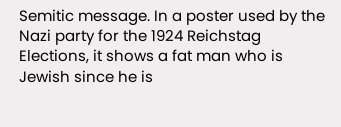Semitic message. In a poster used by the Nazi party for the 1924 Reichstag Elections, it shows a fat man who is Jewish since he is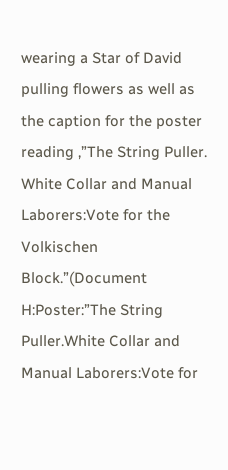wearing a Star of David pulling flowers as well as the caption for the poster reading ,”The String Puller. White Collar and Manual Laborers:Vote for the Volkischen Block.”(Document H:Poster:”The String Puller.White Collar and Manual Laborers:Vote for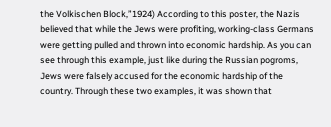the Volkischen Block,”1924) According to this poster, the Nazis believed that while the Jews were profiting, working-class Germans were getting pulled and thrown into economic hardship. As you can see through this example, just like during the Russian pogroms, Jews were falsely accused for the economic hardship of the country. Through these two examples, it was shown that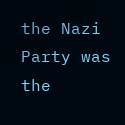the Nazi Party was the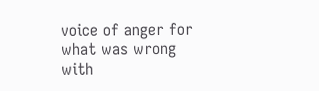voice of anger for what was wrong with